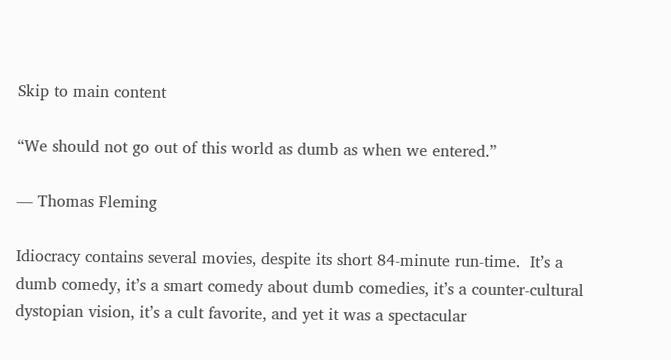Skip to main content

“We should not go out of this world as dumb as when we entered.”

— Thomas Fleming

Idiocracy contains several movies, despite its short 84-minute run-time.  It’s a dumb comedy, it’s a smart comedy about dumb comedies, it’s a counter-cultural dystopian vision, it’s a cult favorite, and yet it was a spectacular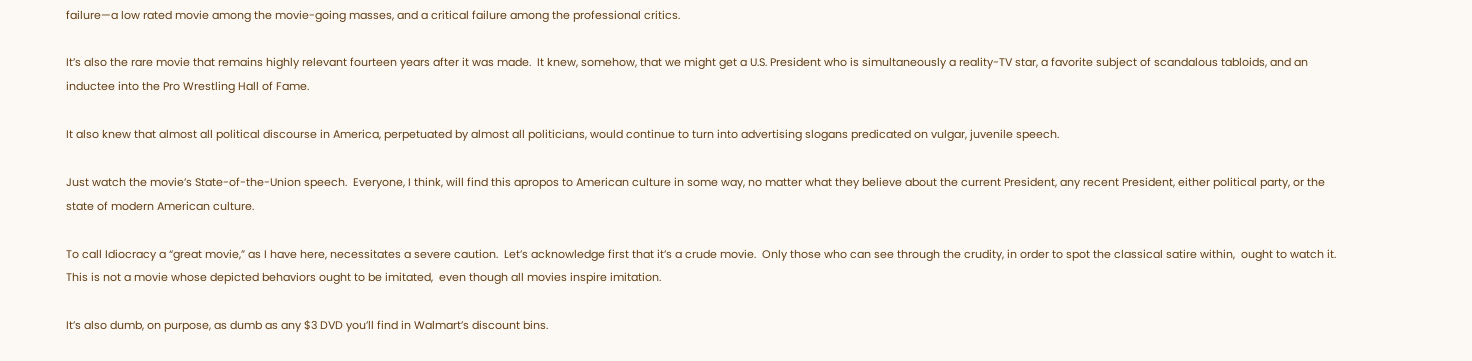failure—a low rated movie among the movie-going masses, and a critical failure among the professional critics.

It’s also the rare movie that remains highly relevant fourteen years after it was made.  It knew, somehow, that we might get a U.S. President who is simultaneously a reality-TV star, a favorite subject of scandalous tabloids, and an inductee into the Pro Wrestling Hall of Fame.

It also knew that almost all political discourse in America, perpetuated by almost all politicians, would continue to turn into advertising slogans predicated on vulgar, juvenile speech.

Just watch the movie’s State-of-the-Union speech.  Everyone, I think, will find this apropos to American culture in some way, no matter what they believe about the current President, any recent President, either political party, or the state of modern American culture.

To call Idiocracy a “great movie,” as I have here, necessitates a severe caution.  Let’s acknowledge first that it’s a crude movie.  Only those who can see through the crudity, in order to spot the classical satire within,  ought to watch it.  This is not a movie whose depicted behaviors ought to be imitated,  even though all movies inspire imitation.

It’s also dumb, on purpose, as dumb as any $3 DVD you’ll find in Walmart’s discount bins.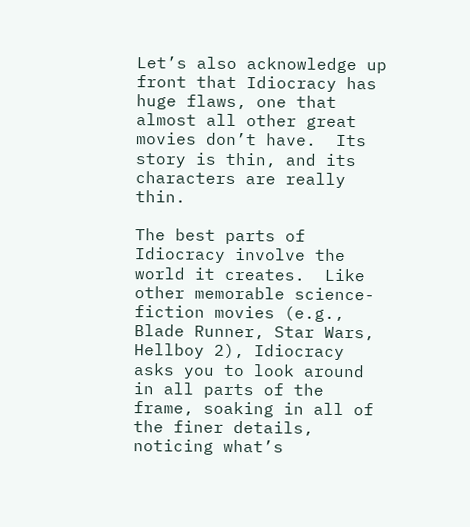Let’s also acknowledge up front that Idiocracy has huge flaws, one that almost all other great movies don’t have.  Its story is thin, and its characters are really thin.

The best parts of Idiocracy involve the world it creates.  Like other memorable science-fiction movies (e.g., Blade Runner, Star Wars, Hellboy 2), Idiocracy asks you to look around in all parts of the frame, soaking in all of the finer details, noticing what’s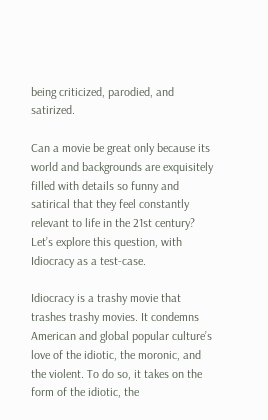being criticized, parodied, and satirized.

Can a movie be great only because its world and backgrounds are exquisitely filled with details so funny and satirical that they feel constantly relevant to life in the 21st century?  Let’s explore this question, with Idiocracy as a test-case.

Idiocracy is a trashy movie that trashes trashy movies. It condemns American and global popular culture’s love of the idiotic, the moronic, and the violent. To do so, it takes on the form of the idiotic, the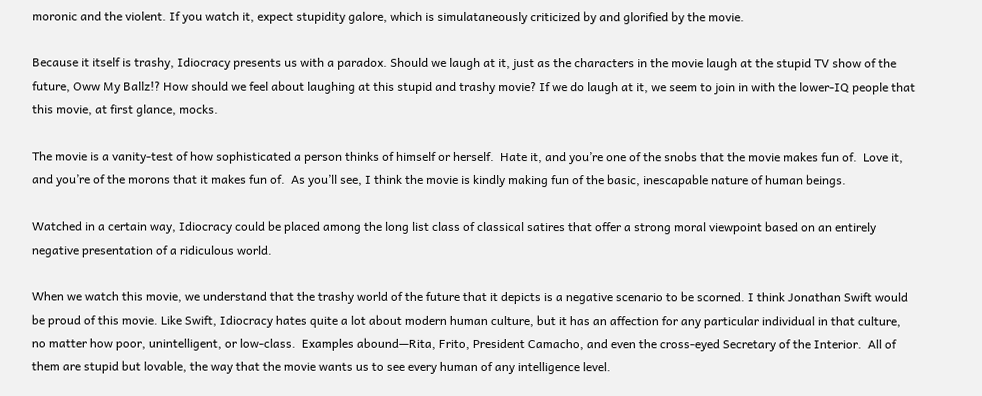moronic and the violent. If you watch it, expect stupidity galore, which is simulataneously criticized by and glorified by the movie.

Because it itself is trashy, Idiocracy presents us with a paradox. Should we laugh at it, just as the characters in the movie laugh at the stupid TV show of the future, Oww My Ballz!? How should we feel about laughing at this stupid and trashy movie? If we do laugh at it, we seem to join in with the lower-IQ people that this movie, at first glance, mocks.

The movie is a vanity-test of how sophisticated a person thinks of himself or herself.  Hate it, and you’re one of the snobs that the movie makes fun of.  Love it, and you’re of the morons that it makes fun of.  As you’ll see, I think the movie is kindly making fun of the basic, inescapable nature of human beings.

Watched in a certain way, Idiocracy could be placed among the long list class of classical satires that offer a strong moral viewpoint based on an entirely negative presentation of a ridiculous world.

When we watch this movie, we understand that the trashy world of the future that it depicts is a negative scenario to be scorned. I think Jonathan Swift would be proud of this movie. Like Swift, Idiocracy hates quite a lot about modern human culture, but it has an affection for any particular individual in that culture, no matter how poor, unintelligent, or low-class.  Examples abound—Rita, Frito, President Camacho, and even the cross-eyed Secretary of the Interior.  All of them are stupid but lovable, the way that the movie wants us to see every human of any intelligence level.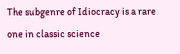The subgenre of Idiocracy is a rare one in classic science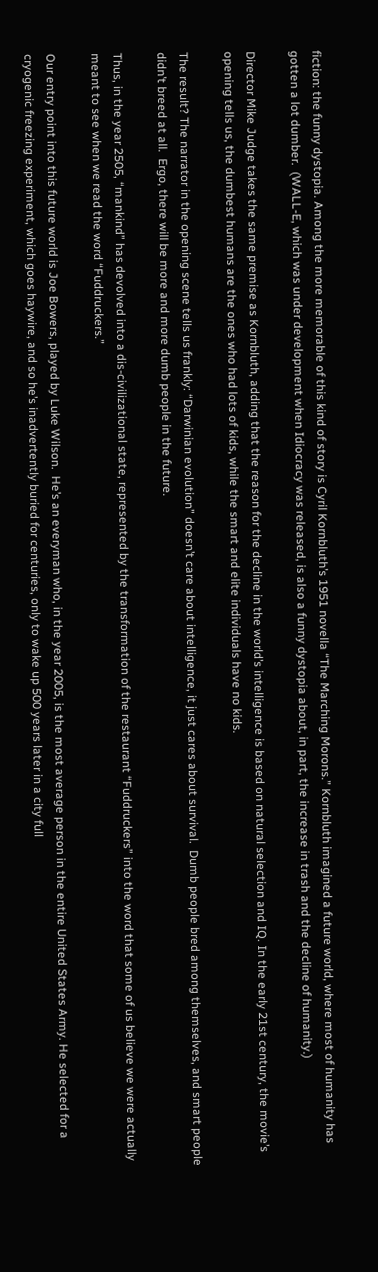fiction: the funny dystopia. Among the more memorable of this kind of story is Cyril Kornbluth’s 1951 novella “The Marching Morons.” Kornbluth imagined a future world, where most of humanity has gotten a lot dumber.  (WALL-E, which was under development when Idiocracy was released, is also a funny dystopia about, in part, the increase in trash and the decline of humanity.)

Director Mike Judge takes the same premise as Kornbluth, adding that the reason for the decline in the world’s intelligence is based on natural selection and IQ. In the early 21st century, the movie’s opening tells us, the dumbest humans are the ones who had lots of kids, while the smart and elite individuals have no kids.

The result? The narrator in the opening scene tells us frankly: “Darwinian evolution” doesn’t care about intelligence, it just cares about survival.  Dumb people bred among themselves, and smart people didn’t breed at all.  Ergo, there will be more and more dumb people in the future.

Thus, in the year 2505, “mankind” has devolved into a dis-civilizational state, represented by the transformation of the restaurant “Fuddruckers” into the word that some of us believe we were actually meant to see when we read the word “Fuddruckers.”

Our entry point into this future world is Joe Bowers, played by Luke Wilson.  He’s an everyman who, in the year 2005, is the most average person in the entire United States Army. He selected for a cryogenic freezing experiment, which goes haywire, and so he’s inadvertently buried for centuries, only to wake up 500 years later in a city full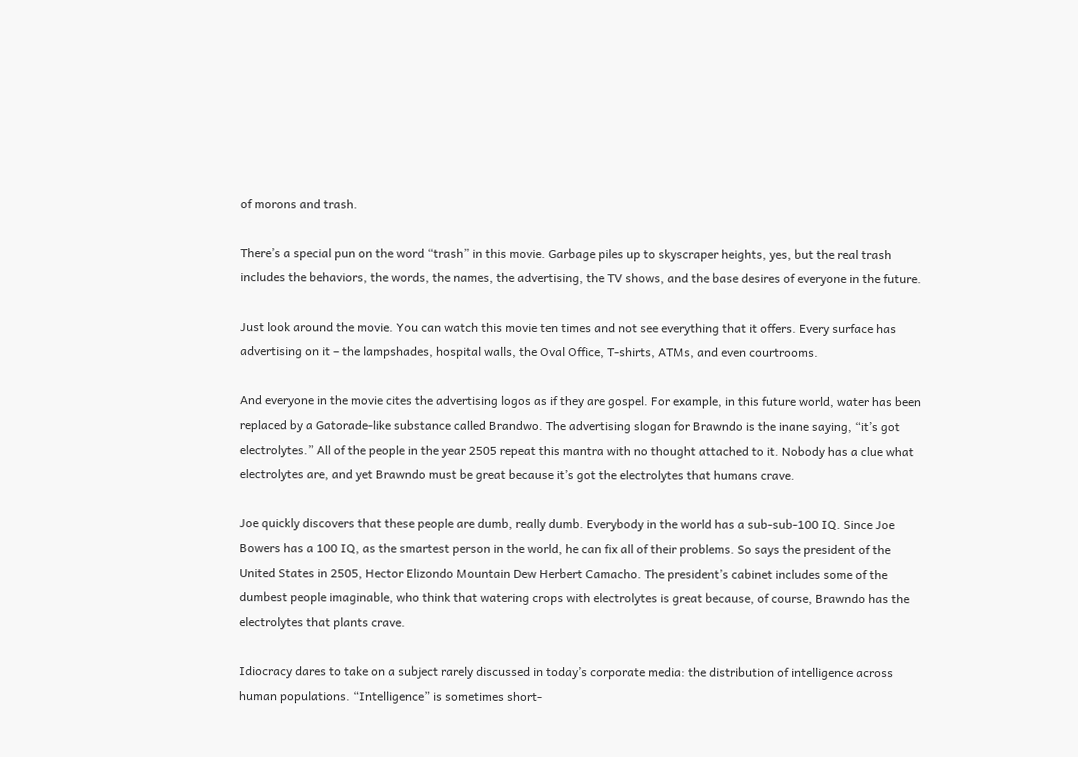of morons and trash.

There’s a special pun on the word “trash” in this movie. Garbage piles up to skyscraper heights, yes, but the real trash includes the behaviors, the words, the names, the advertising, the TV shows, and the base desires of everyone in the future.

Just look around the movie. You can watch this movie ten times and not see everything that it offers. Every surface has advertising on it – the lampshades, hospital walls, the Oval Office, T-shirts, ATMs, and even courtrooms.

And everyone in the movie cites the advertising logos as if they are gospel. For example, in this future world, water has been replaced by a Gatorade-like substance called Brandwo. The advertising slogan for Brawndo is the inane saying, “it’s got electrolytes.” All of the people in the year 2505 repeat this mantra with no thought attached to it. Nobody has a clue what electrolytes are, and yet Brawndo must be great because it’s got the electrolytes that humans crave.

Joe quickly discovers that these people are dumb, really dumb. Everybody in the world has a sub-sub-100 IQ. Since Joe Bowers has a 100 IQ, as the smartest person in the world, he can fix all of their problems. So says the president of the United States in 2505, Hector Elizondo Mountain Dew Herbert Camacho. The president’s cabinet includes some of the dumbest people imaginable, who think that watering crops with electrolytes is great because, of course, Brawndo has the electrolytes that plants crave.

Idiocracy dares to take on a subject rarely discussed in today’s corporate media: the distribution of intelligence across human populations. “Intelligence” is sometimes short-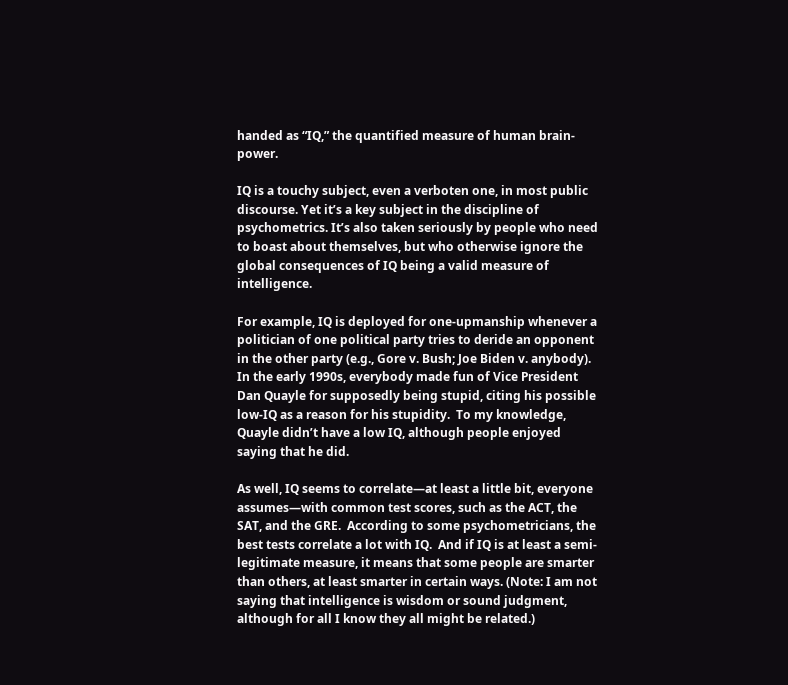handed as “IQ,” the quantified measure of human brain-power.

IQ is a touchy subject, even a verboten one, in most public discourse. Yet it’s a key subject in the discipline of psychometrics. It’s also taken seriously by people who need to boast about themselves, but who otherwise ignore the global consequences of IQ being a valid measure of intelligence.

For example, IQ is deployed for one-upmanship whenever a politician of one political party tries to deride an opponent in the other party (e.g., Gore v. Bush; Joe Biden v. anybody). In the early 1990s, everybody made fun of Vice President Dan Quayle for supposedly being stupid, citing his possible low-IQ as a reason for his stupidity.  To my knowledge, Quayle didn’t have a low IQ, although people enjoyed saying that he did.

As well, IQ seems to correlate—at least a little bit, everyone assumes—with common test scores, such as the ACT, the SAT, and the GRE.  According to some psychometricians, the best tests correlate a lot with IQ.  And if IQ is at least a semi-legitimate measure, it means that some people are smarter than others, at least smarter in certain ways. (Note: I am not saying that intelligence is wisdom or sound judgment, although for all I know they all might be related.)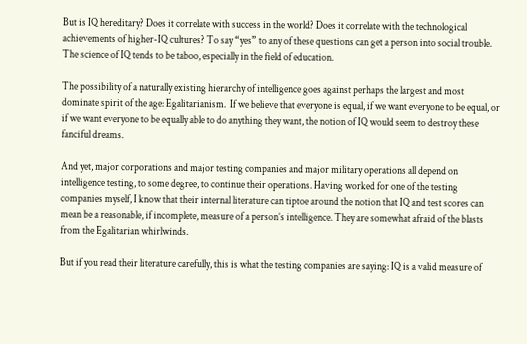But is IQ hereditary? Does it correlate with success in the world? Does it correlate with the technological achievements of higher-IQ cultures? To say “yes” to any of these questions can get a person into social trouble.  The science of IQ tends to be taboo, especially in the field of education.

The possibility of a naturally existing hierarchy of intelligence goes against perhaps the largest and most dominate spirit of the age: Egalitarianism.  If we believe that everyone is equal, if we want everyone to be equal, or if we want everyone to be equally able to do anything they want, the notion of IQ would seem to destroy these fanciful dreams.

And yet, major corporations and major testing companies and major military operations all depend on intelligence testing, to some degree, to continue their operations. Having worked for one of the testing companies myself, I know that their internal literature can tiptoe around the notion that IQ and test scores can mean be a reasonable, if incomplete, measure of a person’s intelligence. They are somewhat afraid of the blasts from the Egalitarian whirlwinds.

But if you read their literature carefully, this is what the testing companies are saying: IQ is a valid measure of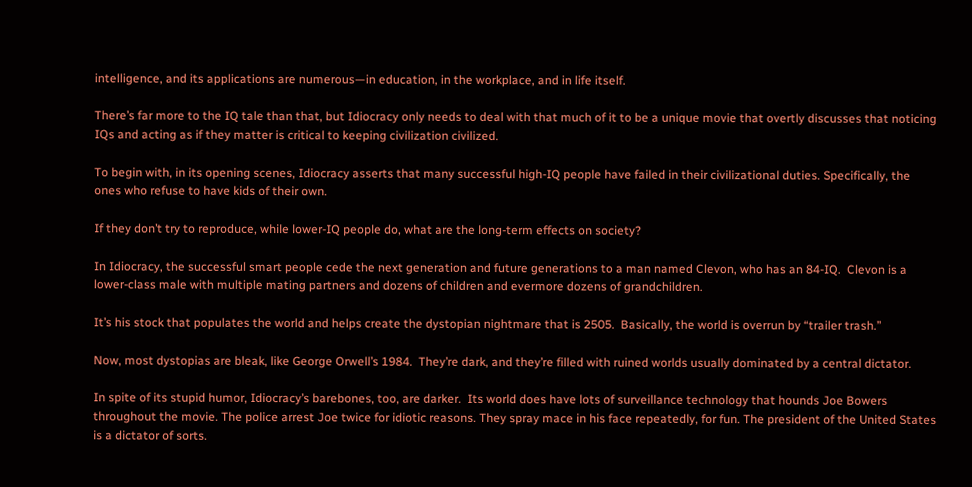intelligence, and its applications are numerous—in education, in the workplace, and in life itself.

There’s far more to the IQ tale than that, but Idiocracy only needs to deal with that much of it to be a unique movie that overtly discusses that noticing IQs and acting as if they matter is critical to keeping civilization civilized.

To begin with, in its opening scenes, Idiocracy asserts that many successful high-IQ people have failed in their civilizational duties. Specifically, the ones who refuse to have kids of their own.

If they don’t try to reproduce, while lower-IQ people do, what are the long-term effects on society?

In Idiocracy, the successful smart people cede the next generation and future generations to a man named Clevon, who has an 84-IQ.  Clevon is a lower-class male with multiple mating partners and dozens of children and evermore dozens of grandchildren.

It’s his stock that populates the world and helps create the dystopian nightmare that is 2505.  Basically, the world is overrun by “trailer trash.”

Now, most dystopias are bleak, like George Orwell’s 1984.  They’re dark, and they’re filled with ruined worlds usually dominated by a central dictator.

In spite of its stupid humor, Idiocracy’s barebones, too, are darker.  Its world does have lots of surveillance technology that hounds Joe Bowers throughout the movie. The police arrest Joe twice for idiotic reasons. They spray mace in his face repeatedly, for fun. The president of the United States is a dictator of sorts.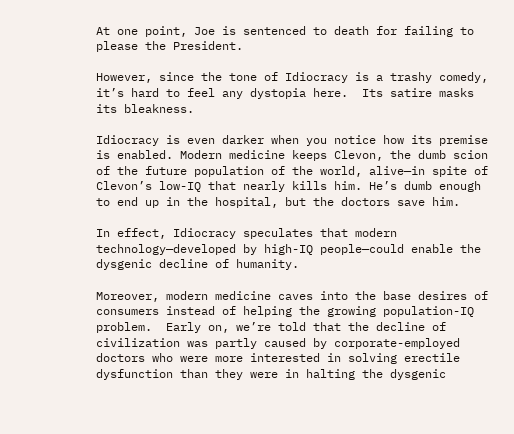At one point, Joe is sentenced to death for failing to please the President.

However, since the tone of Idiocracy is a trashy comedy, it’s hard to feel any dystopia here.  Its satire masks its bleakness.

Idiocracy is even darker when you notice how its premise is enabled. Modern medicine keeps Clevon, the dumb scion of the future population of the world, alive—in spite of Clevon’s low-IQ that nearly kills him. He’s dumb enough to end up in the hospital, but the doctors save him.

In effect, Idiocracy speculates that modern technology—developed by high-IQ people—could enable the dysgenic decline of humanity.

Moreover, modern medicine caves into the base desires of consumers instead of helping the growing population-IQ problem.  Early on, we’re told that the decline of civilization was partly caused by corporate-employed doctors who were more interested in solving erectile dysfunction than they were in halting the dysgenic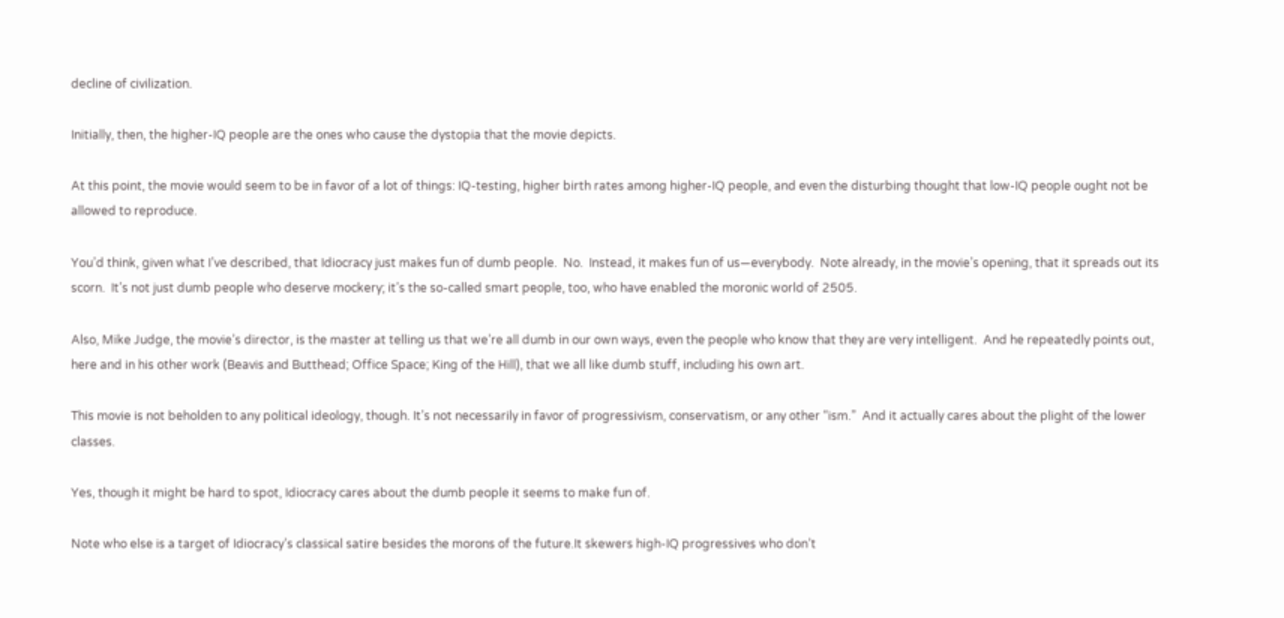decline of civilization.

Initially, then, the higher-IQ people are the ones who cause the dystopia that the movie depicts.

At this point, the movie would seem to be in favor of a lot of things: IQ-testing, higher birth rates among higher-IQ people, and even the disturbing thought that low-IQ people ought not be allowed to reproduce.

You’d think, given what I’ve described, that Idiocracy just makes fun of dumb people.  No.  Instead, it makes fun of us—everybody.  Note already, in the movie’s opening, that it spreads out its scorn.  It’s not just dumb people who deserve mockery; it’s the so-called smart people, too, who have enabled the moronic world of 2505.

Also, Mike Judge, the movie’s director, is the master at telling us that we’re all dumb in our own ways, even the people who know that they are very intelligent.  And he repeatedly points out, here and in his other work (Beavis and Butthead; Office Space; King of the Hill), that we all like dumb stuff, including his own art.

This movie is not beholden to any political ideology, though. It’s not necessarily in favor of progressivism, conservatism, or any other “ism.”  And it actually cares about the plight of the lower classes.

Yes, though it might be hard to spot, Idiocracy cares about the dumb people it seems to make fun of.

Note who else is a target of Idiocracy’s classical satire besides the morons of the future.It skewers high-IQ progressives who don’t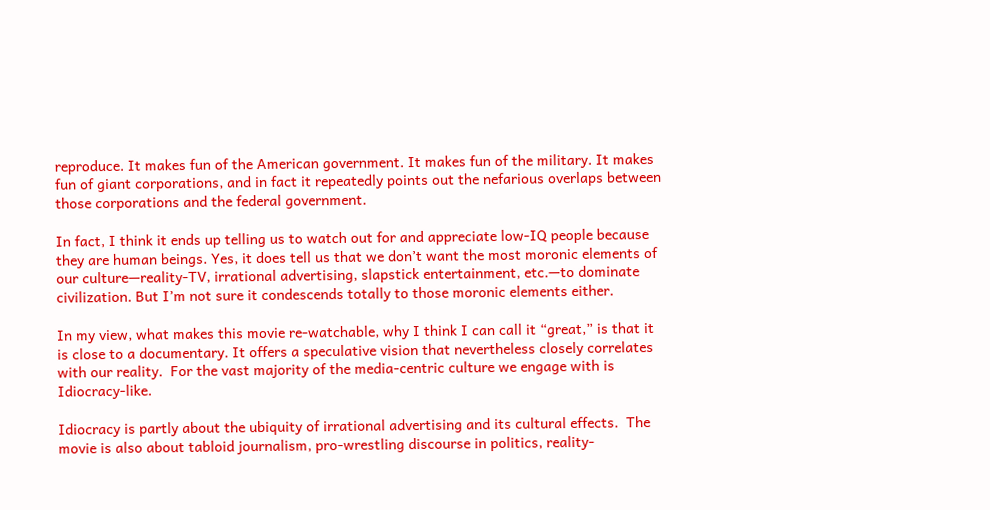reproduce. It makes fun of the American government. It makes fun of the military. It makes fun of giant corporations, and in fact it repeatedly points out the nefarious overlaps between those corporations and the federal government.

In fact, I think it ends up telling us to watch out for and appreciate low-IQ people because they are human beings. Yes, it does tell us that we don’t want the most moronic elements of our culture—reality-TV, irrational advertising, slapstick entertainment, etc.—to dominate civilization. But I’m not sure it condescends totally to those moronic elements either.

In my view, what makes this movie re-watchable, why I think I can call it “great,” is that it is close to a documentary. It offers a speculative vision that nevertheless closely correlates with our reality.  For the vast majority of the media-centric culture we engage with is Idiocracy-like.

Idiocracy is partly about the ubiquity of irrational advertising and its cultural effects.  The movie is also about tabloid journalism, pro-wrestling discourse in politics, reality-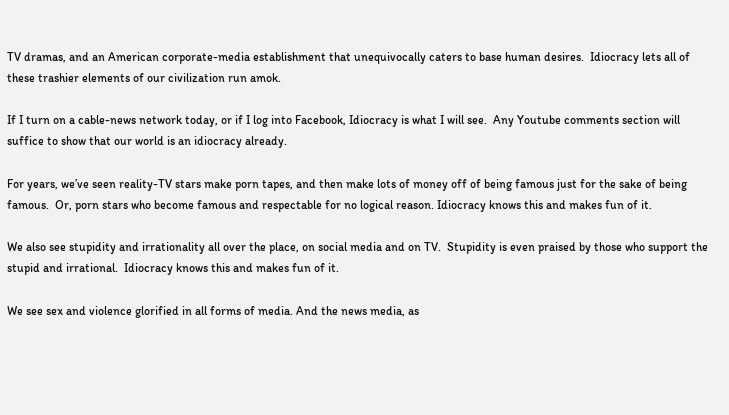TV dramas, and an American corporate-media establishment that unequivocally caters to base human desires.  Idiocracy lets all of these trashier elements of our civilization run amok.

If I turn on a cable-news network today, or if I log into Facebook, Idiocracy is what I will see.  Any Youtube comments section will suffice to show that our world is an idiocracy already.

For years, we’ve seen reality-TV stars make porn tapes, and then make lots of money off of being famous just for the sake of being famous.  Or, porn stars who become famous and respectable for no logical reason. Idiocracy knows this and makes fun of it.

We also see stupidity and irrationality all over the place, on social media and on TV.  Stupidity is even praised by those who support the stupid and irrational.  Idiocracy knows this and makes fun of it.

We see sex and violence glorified in all forms of media. And the news media, as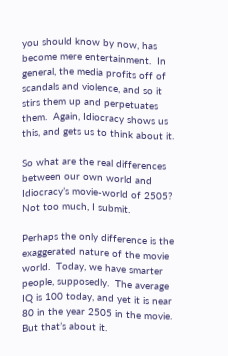you should know by now, has become mere entertainment.  In general, the media profits off of scandals and violence, and so it stirs them up and perpetuates them.  Again, Idiocracy shows us this, and gets us to think about it.

So what are the real differences between our own world and Idiocracy’s movie-world of 2505? Not too much, I submit.

Perhaps the only difference is the exaggerated nature of the movie world.  Today, we have smarter people, supposedly.  The average IQ is 100 today, and yet it is near 80 in the year 2505 in the movie.  But that’s about it.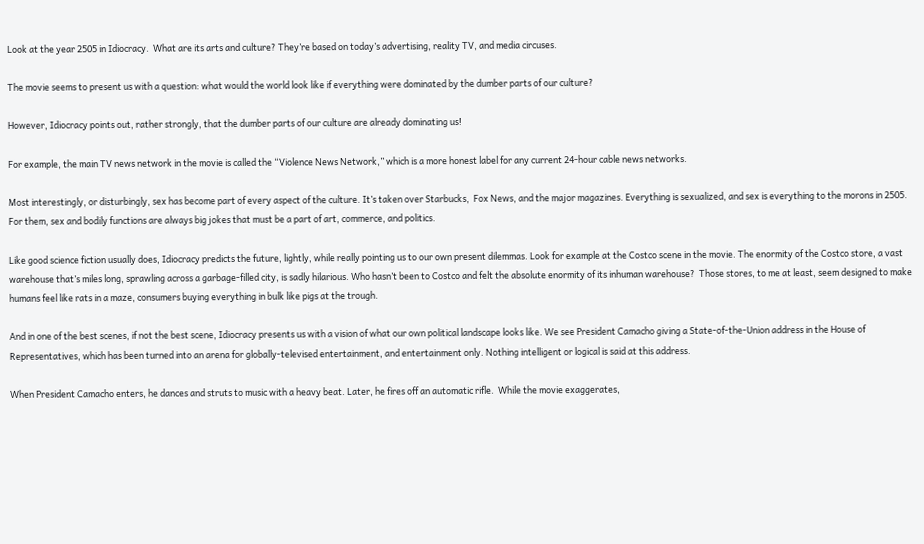Look at the year 2505 in Idiocracy.  What are its arts and culture? They’re based on today’s advertising, reality TV, and media circuses.

The movie seems to present us with a question: what would the world look like if everything were dominated by the dumber parts of our culture?

However, Idiocracy points out, rather strongly, that the dumber parts of our culture are already dominating us!

For example, the main TV news network in the movie is called the “Violence News Network,” which is a more honest label for any current 24-hour cable news networks.

Most interestingly, or disturbingly, sex has become part of every aspect of the culture. It’s taken over Starbucks,  Fox News, and the major magazines. Everything is sexualized, and sex is everything to the morons in 2505.  For them, sex and bodily functions are always big jokes that must be a part of art, commerce, and politics.

Like good science fiction usually does, Idiocracy predicts the future, lightly, while really pointing us to our own present dilemmas. Look for example at the Costco scene in the movie. The enormity of the Costco store, a vast warehouse that’s miles long, sprawling across a garbage-filled city, is sadly hilarious. Who hasn’t been to Costco and felt the absolute enormity of its inhuman warehouse?  Those stores, to me at least, seem designed to make humans feel like rats in a maze, consumers buying everything in bulk like pigs at the trough.

And in one of the best scenes, if not the best scene, Idiocracy presents us with a vision of what our own political landscape looks like. We see President Camacho giving a State-of-the-Union address in the House of Representatives, which has been turned into an arena for globally-televised entertainment, and entertainment only. Nothing intelligent or logical is said at this address.

When President Camacho enters, he dances and struts to music with a heavy beat. Later, he fires off an automatic rifle.  While the movie exaggerates,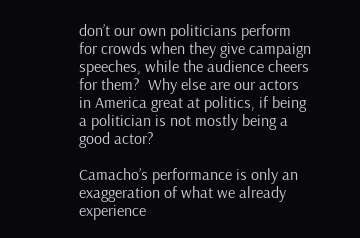don’t our own politicians perform for crowds when they give campaign speeches, while the audience cheers for them?  Why else are our actors in America great at politics, if being a politician is not mostly being a good actor?

Camacho’s performance is only an exaggeration of what we already experience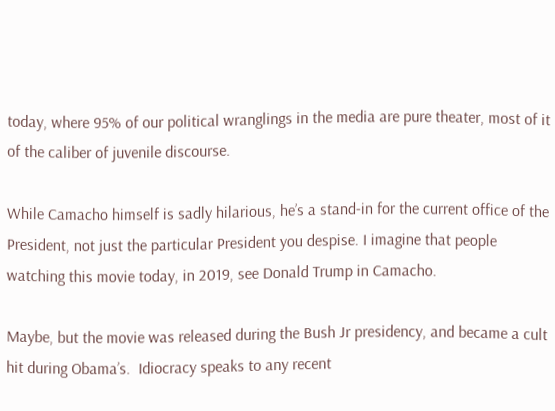today, where 95% of our political wranglings in the media are pure theater, most of it of the caliber of juvenile discourse.

While Camacho himself is sadly hilarious, he’s a stand-in for the current office of the President, not just the particular President you despise. I imagine that people watching this movie today, in 2019, see Donald Trump in Camacho.

Maybe, but the movie was released during the Bush Jr presidency, and became a cult hit during Obama’s.  Idiocracy speaks to any recent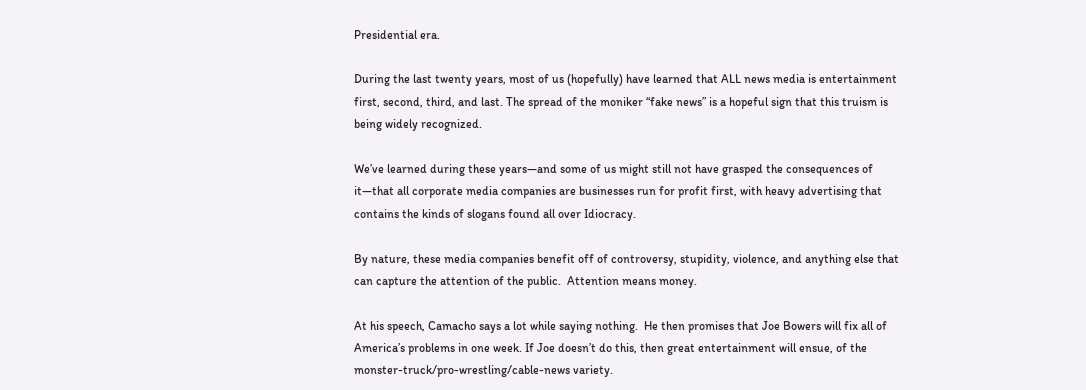Presidential era.

During the last twenty years, most of us (hopefully) have learned that ALL news media is entertainment first, second, third, and last. The spread of the moniker “fake news” is a hopeful sign that this truism is being widely recognized.

We’ve learned during these years—and some of us might still not have grasped the consequences of it—that all corporate media companies are businesses run for profit first, with heavy advertising that contains the kinds of slogans found all over Idiocracy.

By nature, these media companies benefit off of controversy, stupidity, violence, and anything else that can capture the attention of the public.  Attention means money.

At his speech, Camacho says a lot while saying nothing.  He then promises that Joe Bowers will fix all of America’s problems in one week. If Joe doesn’t do this, then great entertainment will ensue, of the monster-truck/pro-wrestling/cable-news variety.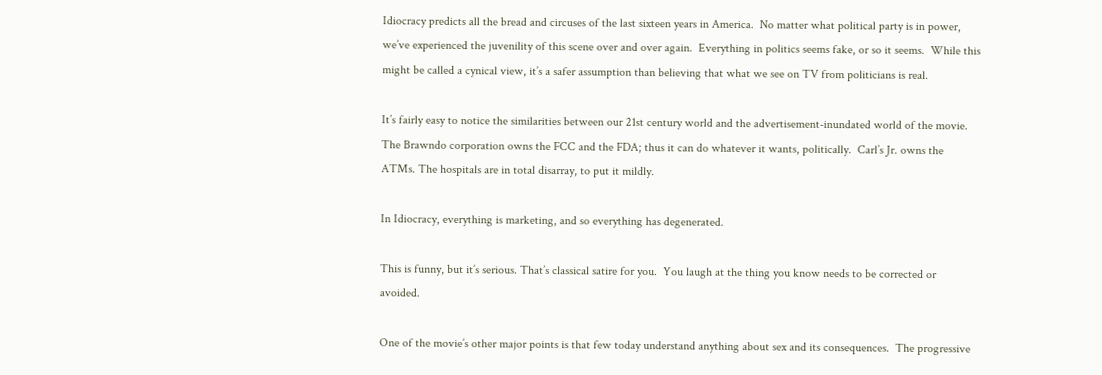Idiocracy predicts all the bread and circuses of the last sixteen years in America.  No matter what political party is in power, we’ve experienced the juvenility of this scene over and over again.  Everything in politics seems fake, or so it seems.  While this might be called a cynical view, it’s a safer assumption than believing that what we see on TV from politicians is real.

It’s fairly easy to notice the similarities between our 21st century world and the advertisement-inundated world of the movie. The Brawndo corporation owns the FCC and the FDA; thus it can do whatever it wants, politically.  Carl’s Jr. owns the ATMs. The hospitals are in total disarray, to put it mildly.

In Idiocracy, everything is marketing, and so everything has degenerated.

This is funny, but it’s serious. That’s classical satire for you.  You laugh at the thing you know needs to be corrected or avoided.

One of the movie’s other major points is that few today understand anything about sex and its consequences.  The progressive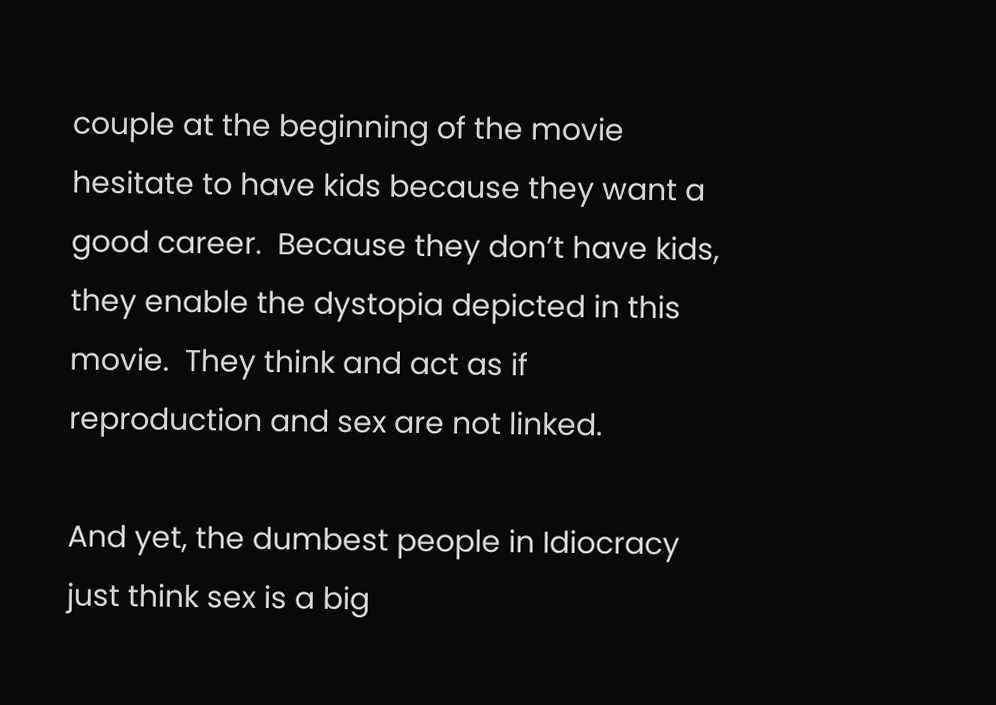couple at the beginning of the movie hesitate to have kids because they want a good career.  Because they don’t have kids, they enable the dystopia depicted in this movie.  They think and act as if reproduction and sex are not linked.

And yet, the dumbest people in Idiocracy just think sex is a big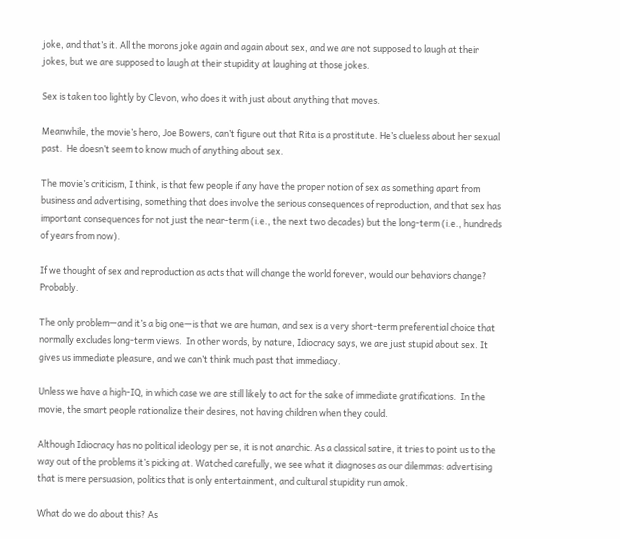joke, and that’s it. All the morons joke again and again about sex, and we are not supposed to laugh at their jokes, but we are supposed to laugh at their stupidity at laughing at those jokes.

Sex is taken too lightly by Clevon, who does it with just about anything that moves.

Meanwhile, the movie’s hero, Joe Bowers, can’t figure out that Rita is a prostitute. He’s clueless about her sexual past.  He doesn’t seem to know much of anything about sex.

The movie’s criticism, I think, is that few people if any have the proper notion of sex as something apart from business and advertising, something that does involve the serious consequences of reproduction, and that sex has important consequences for not just the near-term (i.e., the next two decades) but the long-term (i.e., hundreds of years from now).

If we thought of sex and reproduction as acts that will change the world forever, would our behaviors change?  Probably.

The only problem—and it’s a big one—is that we are human, and sex is a very short-term preferential choice that normally excludes long-term views.  In other words, by nature, Idiocracy says, we are just stupid about sex. It gives us immediate pleasure, and we can’t think much past that immediacy.

Unless we have a high-IQ, in which case we are still likely to act for the sake of immediate gratifications.  In the movie, the smart people rationalize their desires, not having children when they could.

Although Idiocracy has no political ideology per se, it is not anarchic. As a classical satire, it tries to point us to the way out of the problems it’s picking at. Watched carefully, we see what it diagnoses as our dilemmas: advertising that is mere persuasion, politics that is only entertainment, and cultural stupidity run amok.

What do we do about this? As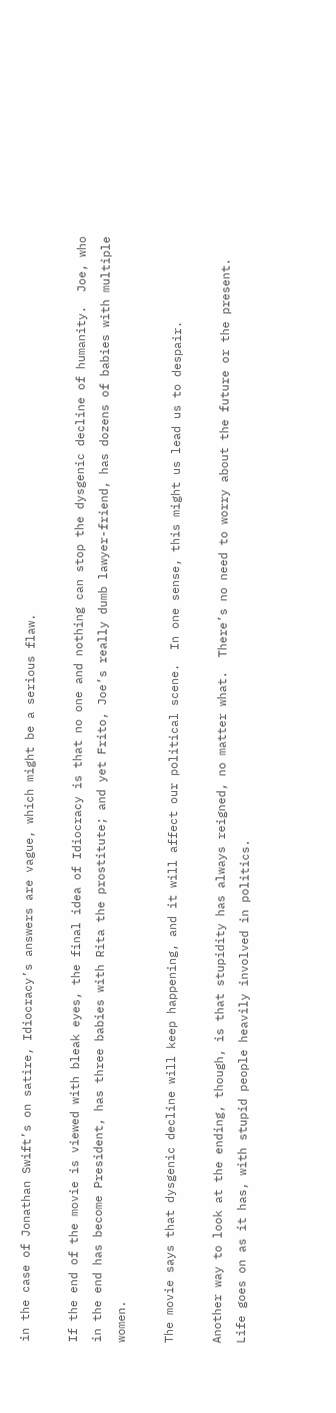in the case of Jonathan Swift’s on satire, Idiocracy’s answers are vague, which might be a serious flaw.

If the end of the movie is viewed with bleak eyes, the final idea of Idiocracy is that no one and nothing can stop the dysgenic decline of humanity.  Joe, who in the end has become President, has three babies with Rita the prostitute; and yet Frito, Joe’s really dumb lawyer-friend, has dozens of babies with multiple women.

The movie says that dysgenic decline will keep happening, and it will affect our political scene.  In one sense, this might us lead us to despair.

Another way to look at the ending, though, is that stupidity has always reigned, no matter what.  There’s no need to worry about the future or the present.  Life goes on as it has, with stupid people heavily involved in politics.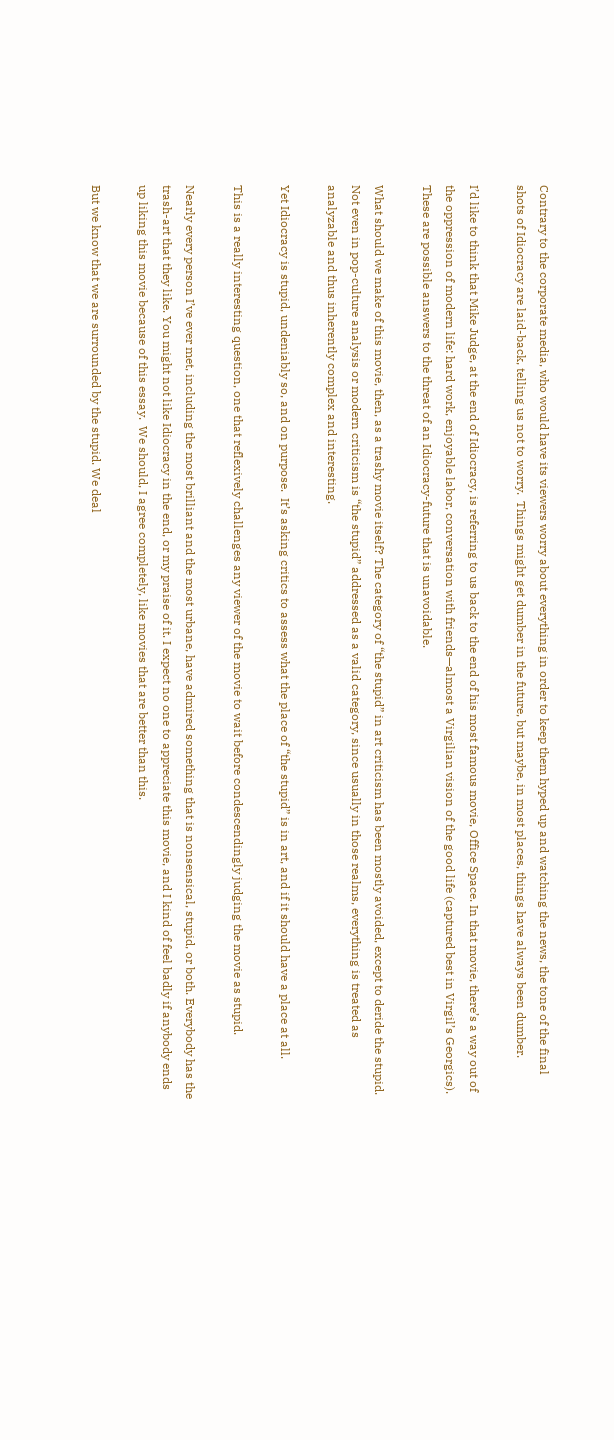Contrary to the corporate media, who would have its viewers worry about everything in order to keep them hyped up and watching the news, the tone of the final shots of Idiocracy are laid-back, telling us not to worry.  Things might get dumber in the future, but maybe, in most places, things have always been dumber.

I’d like to think that Mike Judge, at the end of Idiocracy, is referring to us back to the end of his most famous movie, Office Space. In that movie, there’s a way out of the oppression of modern life: hard work, enjoyable labor, conversation with friends—almost a Virgilian vision of the good life (captured best in Virgil’s Georgics).  These are possible answers to the threat of an Idiocracy-future that is unavoidable.

What should we make of this movie, then, as a trashy movie itself? The category of “the stupid” in art criticism has been mostly avoided, except to deride the stupid.  Not even in pop-culture analysis or modern criticism is “the stupid” addressed as a valid category, since usually in those realms, everything is treated as analyzable and thus inherently complex and interesting.

Yet Idiocracy is stupid, undeniably so, and on purpose.  It’s asking critics to assess what the place of “the stupid” is in art, and if it should have a place at all.

This is a really interesting question, one that reflexively challenges any viewer of the movie to wait before condescendingly judging the movie as stupid.

Nearly every person I’ve ever met, including the most brilliant and the most urbane, have admired something that is nonsensical, stupid, or both. Everybody has the trash-art that they like. You might not like Idiocracy in the end, or my praise of it. I expect no one to appreciate this movie, and I kind of feel badly if anybody ends up liking this movie because of this essay.  We should, I agree completely, like movies that are better than this.

But we know that we are surrounded by the stupid. We deal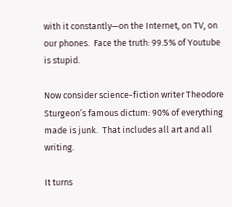with it constantly—on the Internet, on TV, on our phones.  Face the truth: 99.5% of Youtube is stupid.

Now consider science-fiction writer Theodore Sturgeon’s famous dictum: 90% of everything made is junk.  That includes all art and all writing.

It turns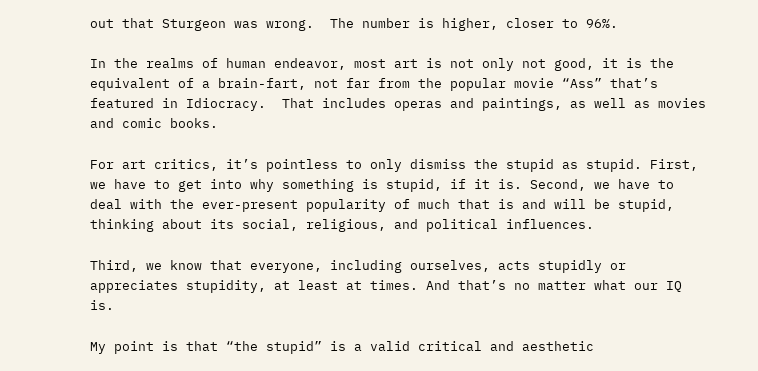out that Sturgeon was wrong.  The number is higher, closer to 96%.

In the realms of human endeavor, most art is not only not good, it is the equivalent of a brain-fart, not far from the popular movie “Ass” that’s featured in Idiocracy.  That includes operas and paintings, as well as movies and comic books.

For art critics, it’s pointless to only dismiss the stupid as stupid. First, we have to get into why something is stupid, if it is. Second, we have to deal with the ever-present popularity of much that is and will be stupid, thinking about its social, religious, and political influences.

Third, we know that everyone, including ourselves, acts stupidly or appreciates stupidity, at least at times. And that’s no matter what our IQ is.

My point is that “the stupid” is a valid critical and aesthetic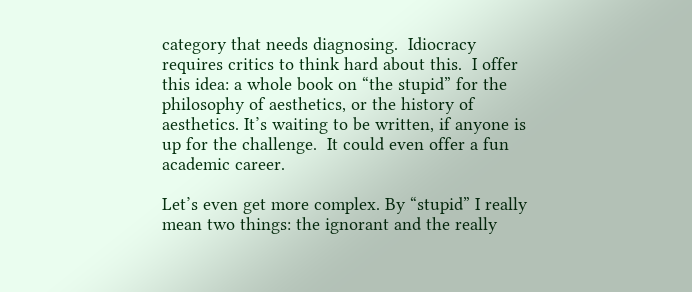category that needs diagnosing.  Idiocracy requires critics to think hard about this.  I offer this idea: a whole book on “the stupid” for the philosophy of aesthetics, or the history of aesthetics. It’s waiting to be written, if anyone is up for the challenge.  It could even offer a fun academic career.

Let’s even get more complex. By “stupid” I really mean two things: the ignorant and the really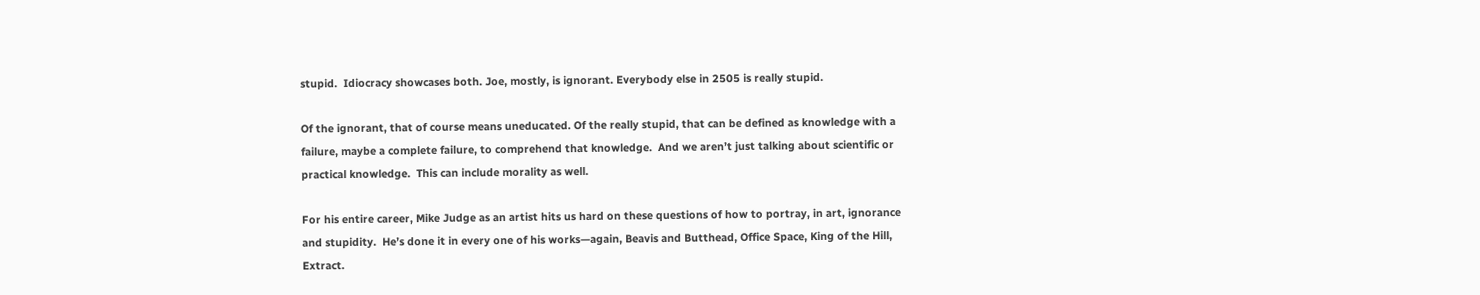stupid.  Idiocracy showcases both. Joe, mostly, is ignorant. Everybody else in 2505 is really stupid.

Of the ignorant, that of course means uneducated. Of the really stupid, that can be defined as knowledge with a failure, maybe a complete failure, to comprehend that knowledge.  And we aren’t just talking about scientific or practical knowledge.  This can include morality as well.

For his entire career, Mike Judge as an artist hits us hard on these questions of how to portray, in art, ignorance and stupidity.  He’s done it in every one of his works—again, Beavis and Butthead, Office Space, King of the Hill, Extract.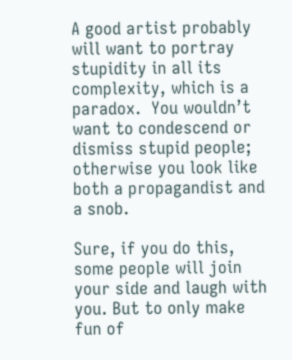A good artist probably will want to portray stupidity in all its complexity, which is a paradox.  You wouldn’t want to condescend or dismiss stupid people; otherwise you look like both a propagandist and a snob.

Sure, if you do this, some people will join your side and laugh with you. But to only make fun of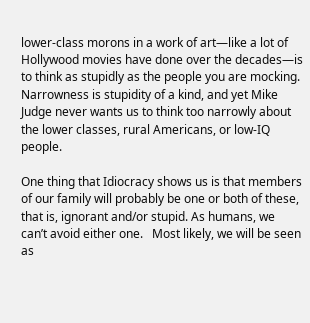lower-class morons in a work of art—like a lot of Hollywood movies have done over the decades—is to think as stupidly as the people you are mocking. Narrowness is stupidity of a kind, and yet Mike Judge never wants us to think too narrowly about the lower classes, rural Americans, or low-IQ people.

One thing that Idiocracy shows us is that members of our family will probably be one or both of these, that is, ignorant and/or stupid. As humans, we can’t avoid either one.   Most likely, we will be seen as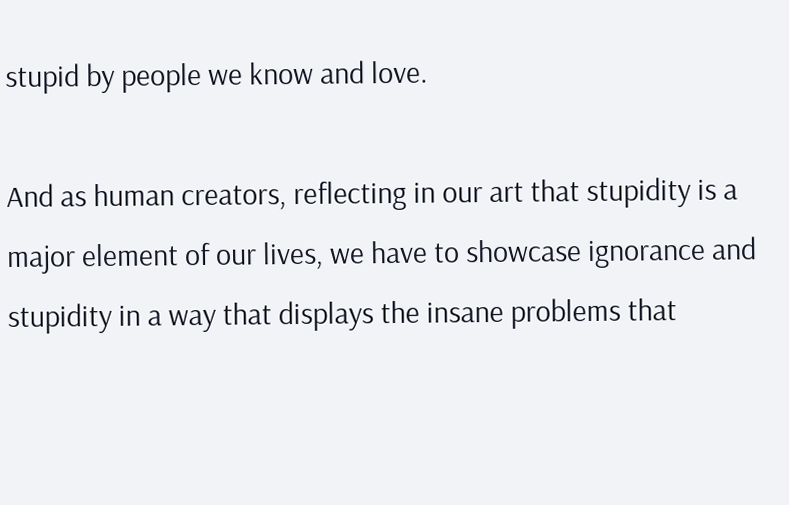stupid by people we know and love.

And as human creators, reflecting in our art that stupidity is a major element of our lives, we have to showcase ignorance and stupidity in a way that displays the insane problems that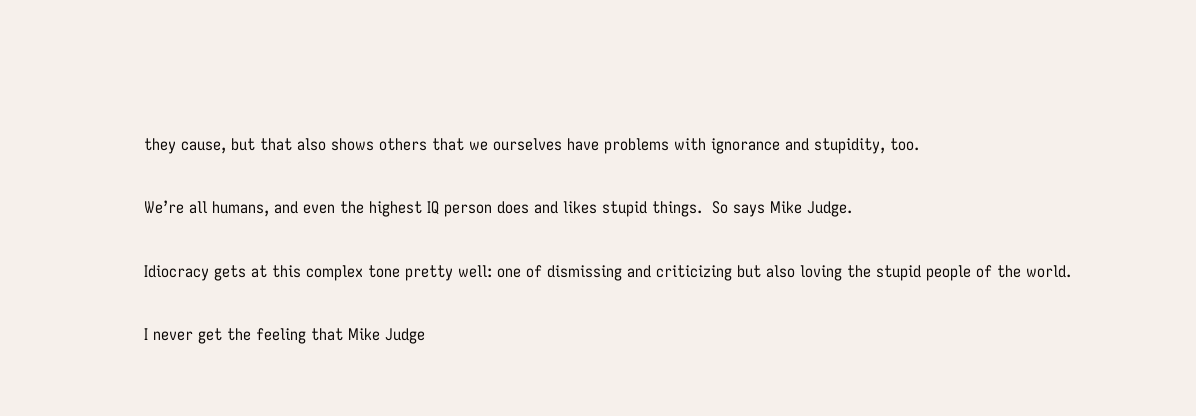they cause, but that also shows others that we ourselves have problems with ignorance and stupidity, too.

We’re all humans, and even the highest IQ person does and likes stupid things.  So says Mike Judge.

Idiocracy gets at this complex tone pretty well: one of dismissing and criticizing but also loving the stupid people of the world.

I never get the feeling that Mike Judge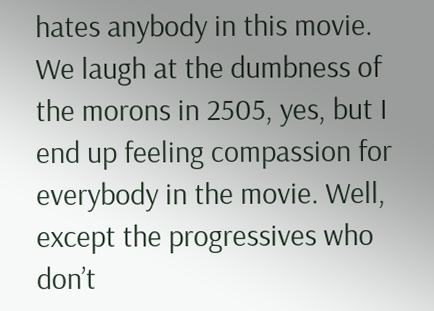hates anybody in this movie. We laugh at the dumbness of the morons in 2505, yes, but I end up feeling compassion for everybody in the movie. Well, except the progressives who don’t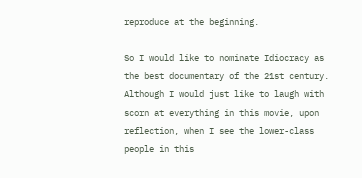reproduce at the beginning.

So I would like to nominate Idiocracy as the best documentary of the 21st century. Although I would just like to laugh with scorn at everything in this movie, upon reflection, when I see the lower-class people in this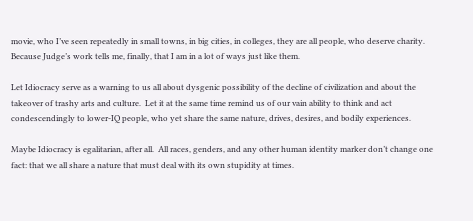movie, who I’ve seen repeatedly in small towns, in big cities, in colleges, they are all people, who deserve charity.  Because Judge’s work tells me, finally, that I am in a lot of ways just like them.

Let Idiocracy serve as a warning to us all about dysgenic possibility of the decline of civilization and about the takeover of trashy arts and culture.  Let it at the same time remind us of our vain ability to think and act condescendingly to lower-IQ people, who yet share the same nature, drives, desires, and bodily experiences.

Maybe Idiocracy is egalitarian, after all.  All races, genders, and any other human identity marker don’t change one fact: that we all share a nature that must deal with its own stupidity at times.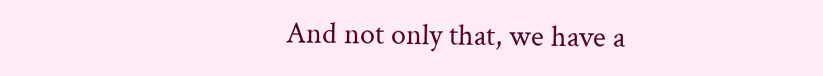And not only that, we have a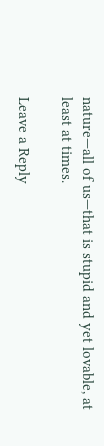nature—all of us—that is stupid and yet lovable, at least at times.

Leave a Reply